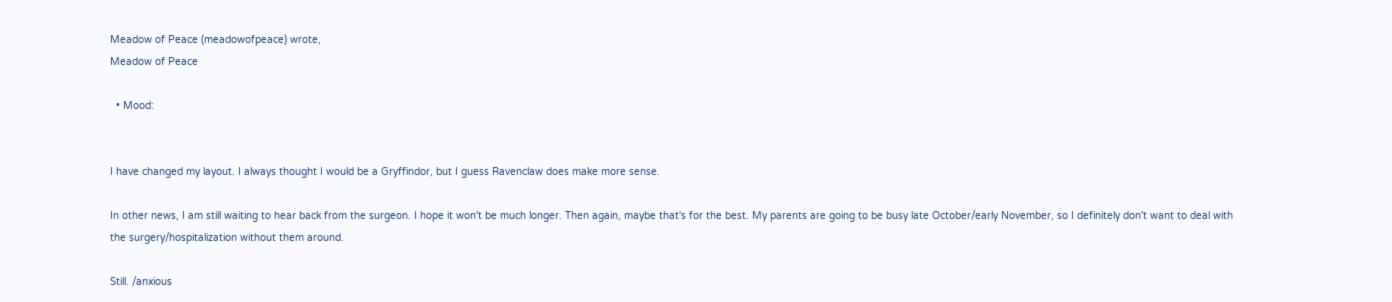Meadow of Peace (meadowofpeace) wrote,
Meadow of Peace

  • Mood:


I have changed my layout. I always thought I would be a Gryffindor, but I guess Ravenclaw does make more sense.

In other news, I am still waiting to hear back from the surgeon. I hope it won't be much longer. Then again, maybe that's for the best. My parents are going to be busy late October/early November, so I definitely don't want to deal with the surgery/hospitalization without them around.

Still. /anxious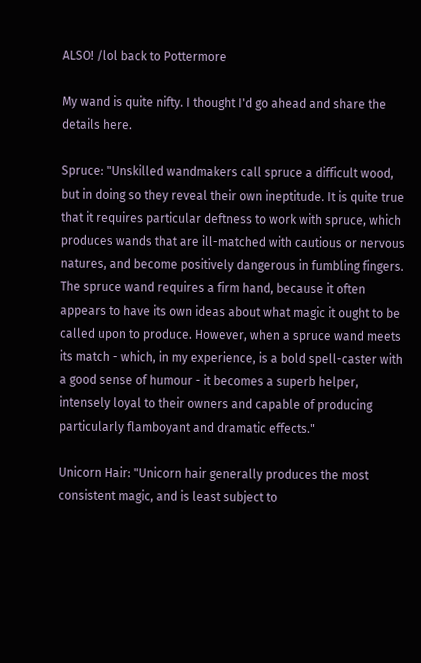ALSO! /lol back to Pottermore

My wand is quite nifty. I thought I'd go ahead and share the details here.

Spruce: "Unskilled wandmakers call spruce a difficult wood, but in doing so they reveal their own ineptitude. It is quite true that it requires particular deftness to work with spruce, which produces wands that are ill-matched with cautious or nervous natures, and become positively dangerous in fumbling fingers. The spruce wand requires a firm hand, because it often appears to have its own ideas about what magic it ought to be called upon to produce. However, when a spruce wand meets its match - which, in my experience, is a bold spell-caster with a good sense of humour - it becomes a superb helper, intensely loyal to their owners and capable of producing particularly flamboyant and dramatic effects."

Unicorn Hair: "Unicorn hair generally produces the most consistent magic, and is least subject to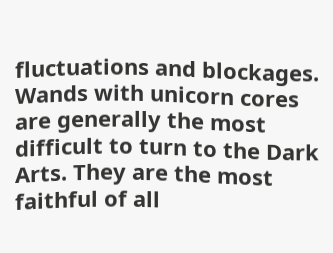fluctuations and blockages. Wands with unicorn cores are generally the most difficult to turn to the Dark Arts. They are the most faithful of all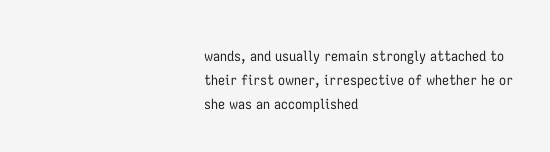wands, and usually remain strongly attached to their first owner, irrespective of whether he or she was an accomplished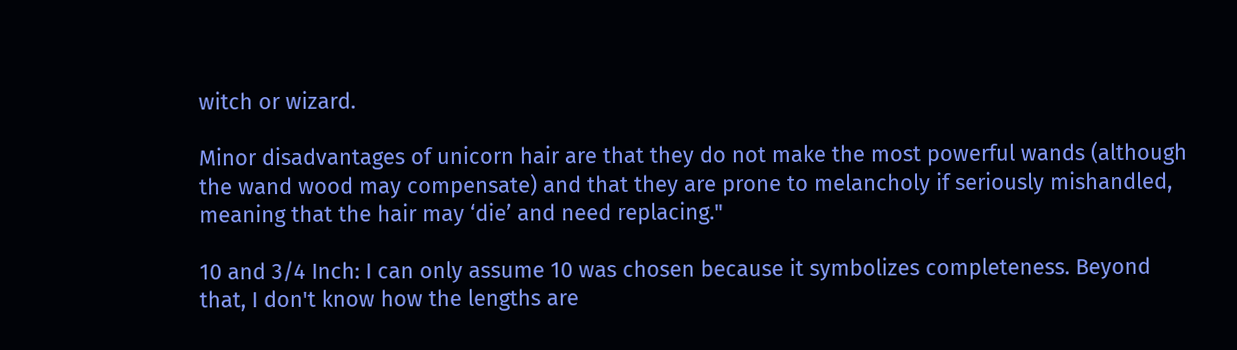witch or wizard.

Minor disadvantages of unicorn hair are that they do not make the most powerful wands (although the wand wood may compensate) and that they are prone to melancholy if seriously mishandled, meaning that the hair may ‘die’ and need replacing."

10 and 3/4 Inch: I can only assume 10 was chosen because it symbolizes completeness. Beyond that, I don't know how the lengths are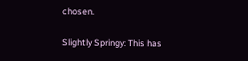chosen.

Slightly Springy: This has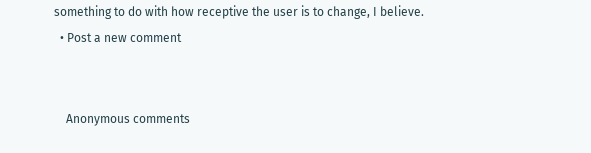something to do with how receptive the user is to change, I believe.
  • Post a new comment


    Anonymous comments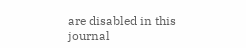are disabled in this journal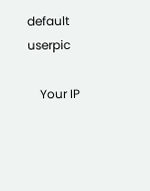default userpic

    Your IP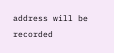address will be recorded